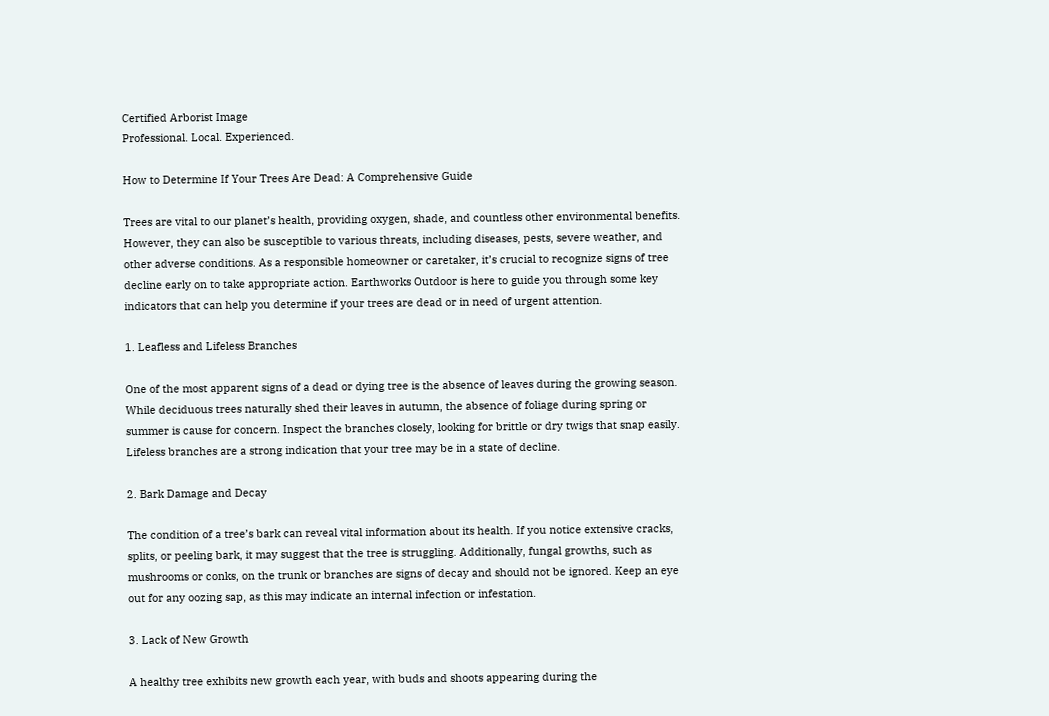Certified Arborist Image
Professional. Local. Experienced.

How to Determine If Your Trees Are Dead: A Comprehensive Guide

Trees are vital to our planet’s health, providing oxygen, shade, and countless other environmental benefits. However, they can also be susceptible to various threats, including diseases, pests, severe weather, and other adverse conditions. As a responsible homeowner or caretaker, it’s crucial to recognize signs of tree decline early on to take appropriate action. Earthworks Outdoor is here to guide you through some key indicators that can help you determine if your trees are dead or in need of urgent attention.

1. Leafless and Lifeless Branches

One of the most apparent signs of a dead or dying tree is the absence of leaves during the growing season. While deciduous trees naturally shed their leaves in autumn, the absence of foliage during spring or summer is cause for concern. Inspect the branches closely, looking for brittle or dry twigs that snap easily. Lifeless branches are a strong indication that your tree may be in a state of decline.

2. Bark Damage and Decay

The condition of a tree’s bark can reveal vital information about its health. If you notice extensive cracks, splits, or peeling bark, it may suggest that the tree is struggling. Additionally, fungal growths, such as mushrooms or conks, on the trunk or branches are signs of decay and should not be ignored. Keep an eye out for any oozing sap, as this may indicate an internal infection or infestation.

3. Lack of New Growth

A healthy tree exhibits new growth each year, with buds and shoots appearing during the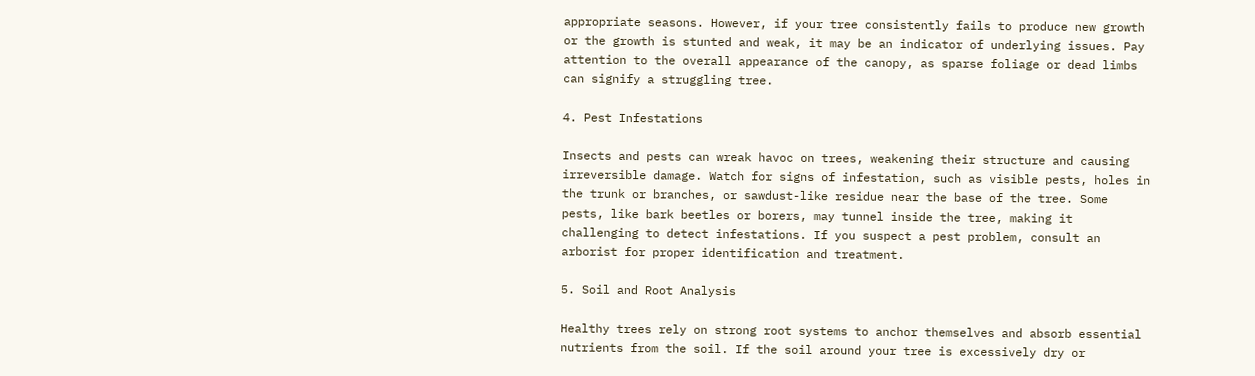appropriate seasons. However, if your tree consistently fails to produce new growth or the growth is stunted and weak, it may be an indicator of underlying issues. Pay attention to the overall appearance of the canopy, as sparse foliage or dead limbs can signify a struggling tree.

4. Pest Infestations

Insects and pests can wreak havoc on trees, weakening their structure and causing irreversible damage. Watch for signs of infestation, such as visible pests, holes in the trunk or branches, or sawdust-like residue near the base of the tree. Some pests, like bark beetles or borers, may tunnel inside the tree, making it challenging to detect infestations. If you suspect a pest problem, consult an arborist for proper identification and treatment.

5. Soil and Root Analysis

Healthy trees rely on strong root systems to anchor themselves and absorb essential nutrients from the soil. If the soil around your tree is excessively dry or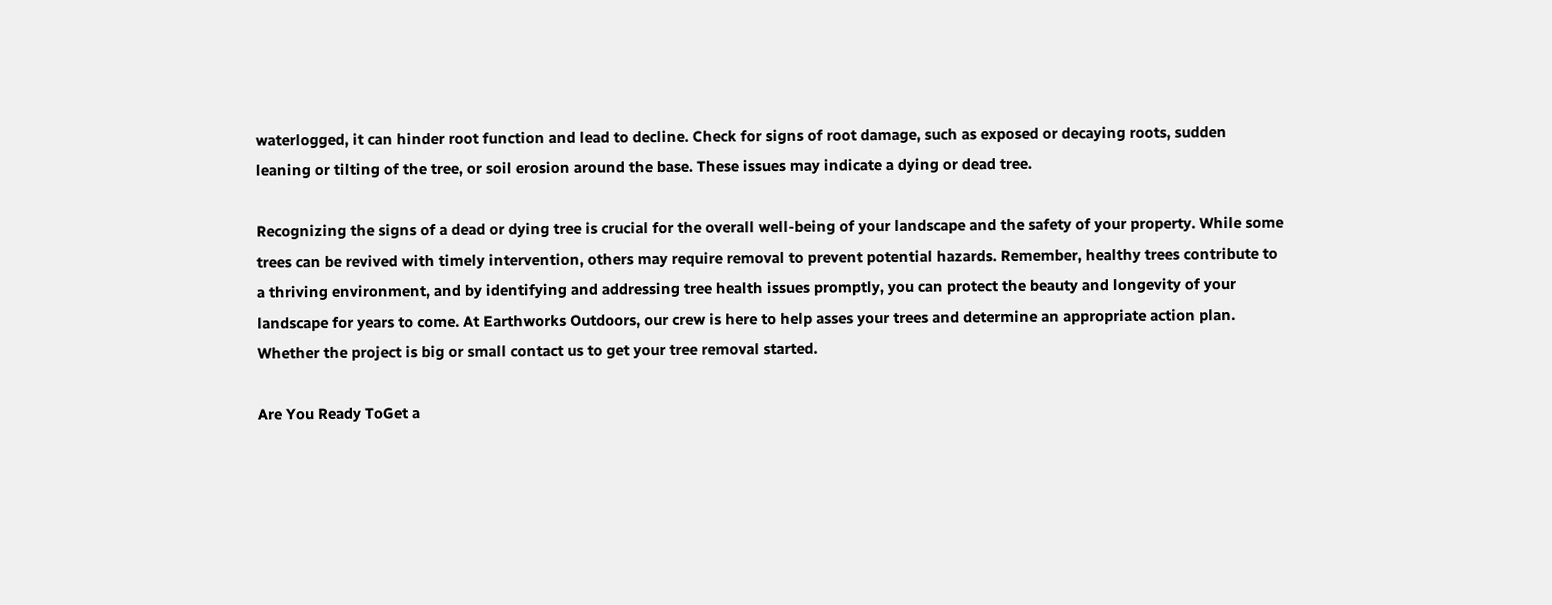waterlogged, it can hinder root function and lead to decline. Check for signs of root damage, such as exposed or decaying roots, sudden leaning or tilting of the tree, or soil erosion around the base. These issues may indicate a dying or dead tree.

Recognizing the signs of a dead or dying tree is crucial for the overall well-being of your landscape and the safety of your property. While some trees can be revived with timely intervention, others may require removal to prevent potential hazards. Remember, healthy trees contribute to a thriving environment, and by identifying and addressing tree health issues promptly, you can protect the beauty and longevity of your landscape for years to come. At Earthworks Outdoors, our crew is here to help asses your trees and determine an appropriate action plan. Whether the project is big or small contact us to get your tree removal started.

Are You Ready ToGet a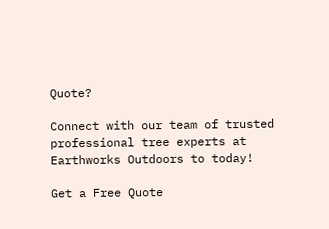Quote?

Connect with our team of trusted professional tree experts at Earthworks Outdoors to today!

Get a Free Quote